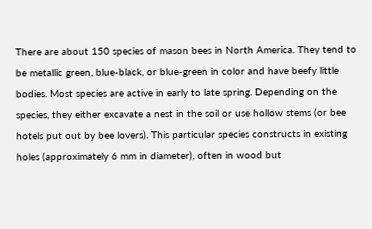There are about 150 species of mason bees in North America. They tend to be metallic green, blue-black, or blue-green in color and have beefy little bodies. Most species are active in early to late spring. Depending on the species, they either excavate a nest in the soil or use hollow stems (or bee hotels put out by bee lovers). This particular species constructs in existing holes (approximately 6 mm in diameter), often in wood but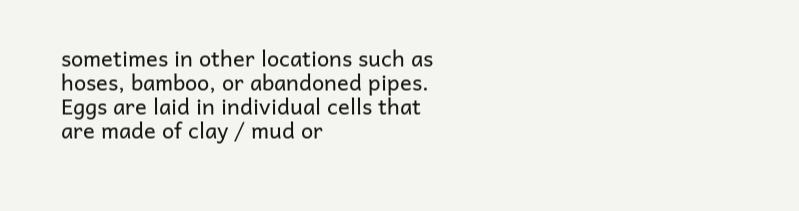sometimes in other locations such as hoses, bamboo, or abandoned pipes. Eggs are laid in individual cells that are made of clay / mud or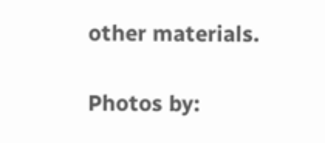other materials.

Photos by: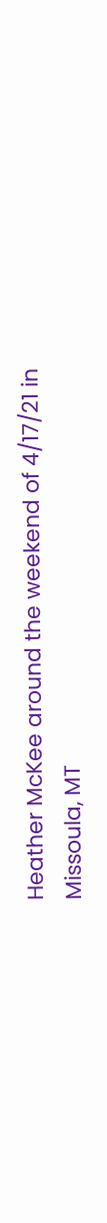Heather McKee around the weekend of 4/17/21 in Missoula, MT